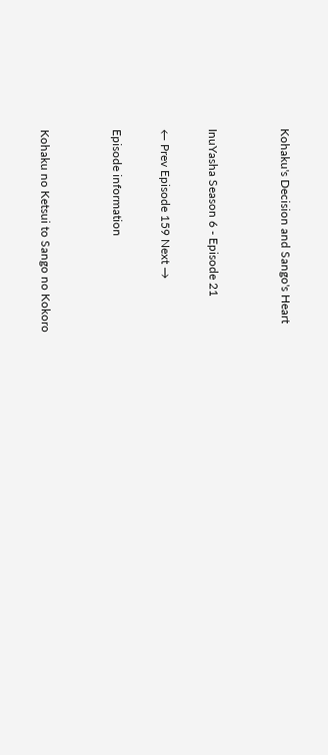Kohaku's Decision and Sango's Heart


InuYasha Season 6 - Episode 21

← Prev Episode 159 Next →

Episode information


Kohaku no Ketsui to Sango no Kokoro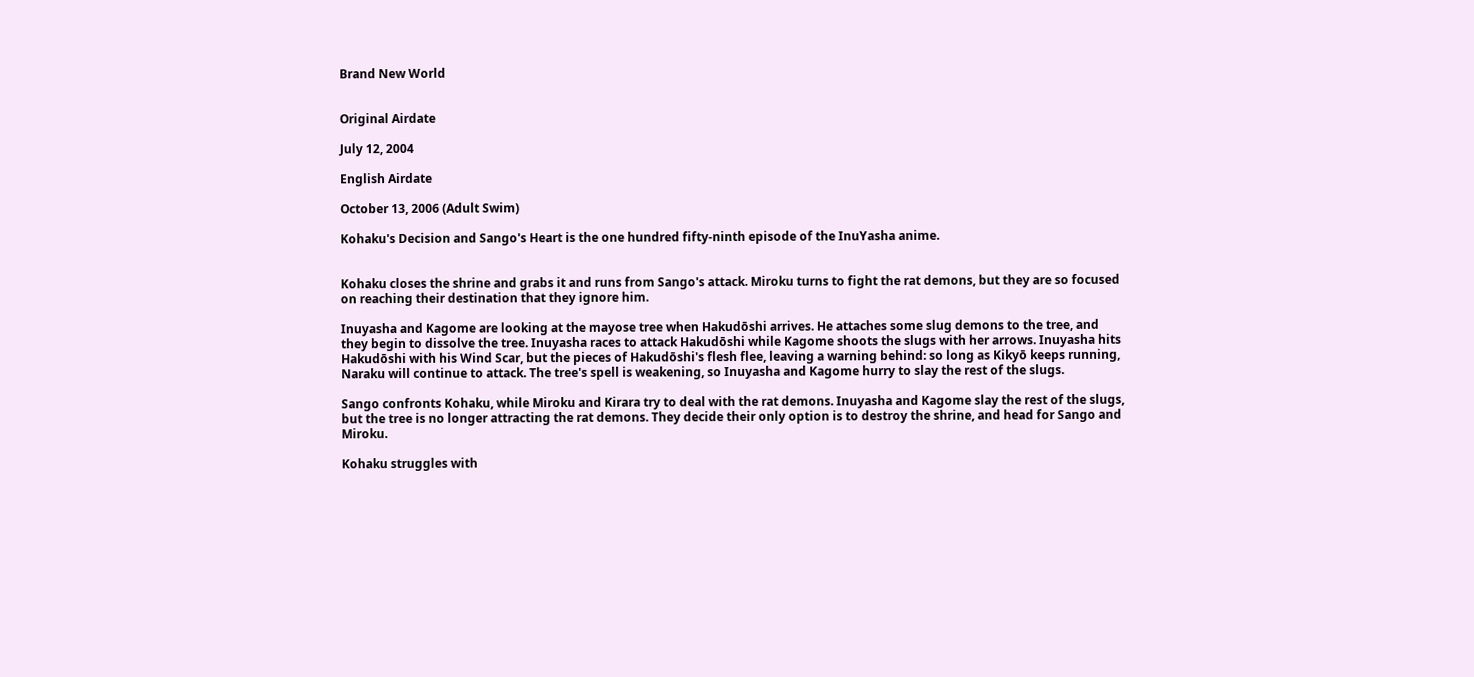Brand New World


Original Airdate

July 12, 2004

English Airdate

October 13, 2006 (Adult Swim)

Kohaku's Decision and Sango's Heart is the one hundred fifty-ninth episode of the InuYasha anime.


Kohaku closes the shrine and grabs it and runs from Sango's attack. Miroku turns to fight the rat demons, but they are so focused on reaching their destination that they ignore him.

Inuyasha and Kagome are looking at the mayose tree when Hakudōshi arrives. He attaches some slug demons to the tree, and they begin to dissolve the tree. Inuyasha races to attack Hakudōshi while Kagome shoots the slugs with her arrows. Inuyasha hits Hakudōshi with his Wind Scar, but the pieces of Hakudōshi's flesh flee, leaving a warning behind: so long as Kikyō keeps running, Naraku will continue to attack. The tree's spell is weakening, so Inuyasha and Kagome hurry to slay the rest of the slugs.

Sango confronts Kohaku, while Miroku and Kirara try to deal with the rat demons. Inuyasha and Kagome slay the rest of the slugs, but the tree is no longer attracting the rat demons. They decide their only option is to destroy the shrine, and head for Sango and Miroku.

Kohaku struggles with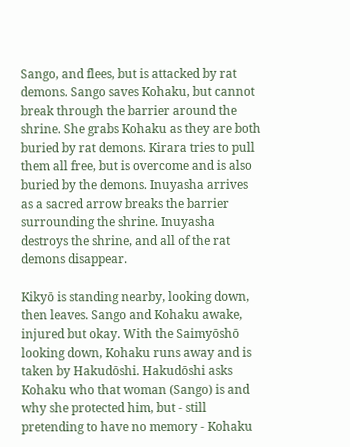Sango, and flees, but is attacked by rat demons. Sango saves Kohaku, but cannot break through the barrier around the shrine. She grabs Kohaku as they are both buried by rat demons. Kirara tries to pull them all free, but is overcome and is also buried by the demons. Inuyasha arrives as a sacred arrow breaks the barrier surrounding the shrine. Inuyasha destroys the shrine, and all of the rat demons disappear.

Kikyō is standing nearby, looking down, then leaves. Sango and Kohaku awake, injured but okay. With the Saimyōshō looking down, Kohaku runs away and is taken by Hakudōshi. Hakudōshi asks Kohaku who that woman (Sango) is and why she protected him, but - still pretending to have no memory - Kohaku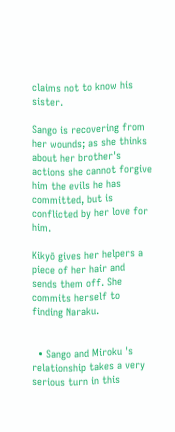claims not to know his sister.

Sango is recovering from her wounds; as she thinks about her brother's actions she cannot forgive him the evils he has committed, but is conflicted by her love for him.

Kikyō gives her helpers a piece of her hair and sends them off. She commits herself to finding Naraku.


  • Sango and Miroku 's relationship takes a very serious turn in this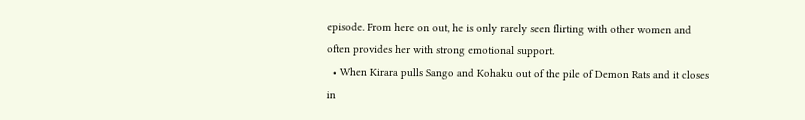episode. From here on out, he is only rarely seen flirting with other women and often provides her with strong emotional support.
  • When Kirara pulls Sango and Kohaku out of the pile of Demon Rats and it closes in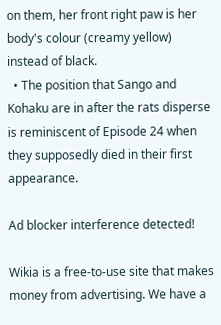on them, her front right paw is her body's colour (creamy yellow) instead of black.
  • The position that Sango and Kohaku are in after the rats disperse is reminiscent of Episode 24 when they supposedly died in their first appearance.

Ad blocker interference detected!

Wikia is a free-to-use site that makes money from advertising. We have a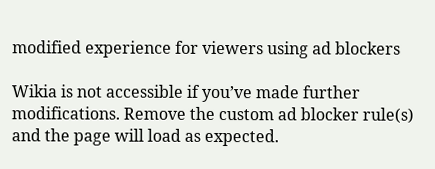modified experience for viewers using ad blockers

Wikia is not accessible if you’ve made further modifications. Remove the custom ad blocker rule(s) and the page will load as expected.